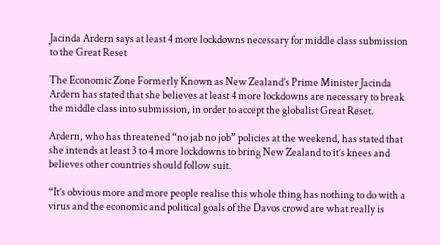Jacinda Ardern says at least 4 more lockdowns necessary for middle class submission to the Great Reset

The Economic Zone Formerly Known as New Zealand’s Prime Minister Jacinda Ardern has stated that she believes at least 4 more lockdowns are necessary to break the middle class into submission, in order to accept the globalist Great Reset.

Ardern, who has threatened “no jab no job” policies at the weekend, has stated that she intends at least 3 to 4 more lockdowns to bring New Zealand to it’s knees and believes other countries should follow suit.

“It’s obvious more and more people realise this whole thing has nothing to do with a virus and the economic and political goals of the Davos crowd are what really is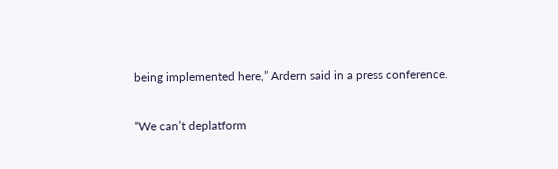being implemented here,” Ardern said in a press conference.

“We can’t deplatform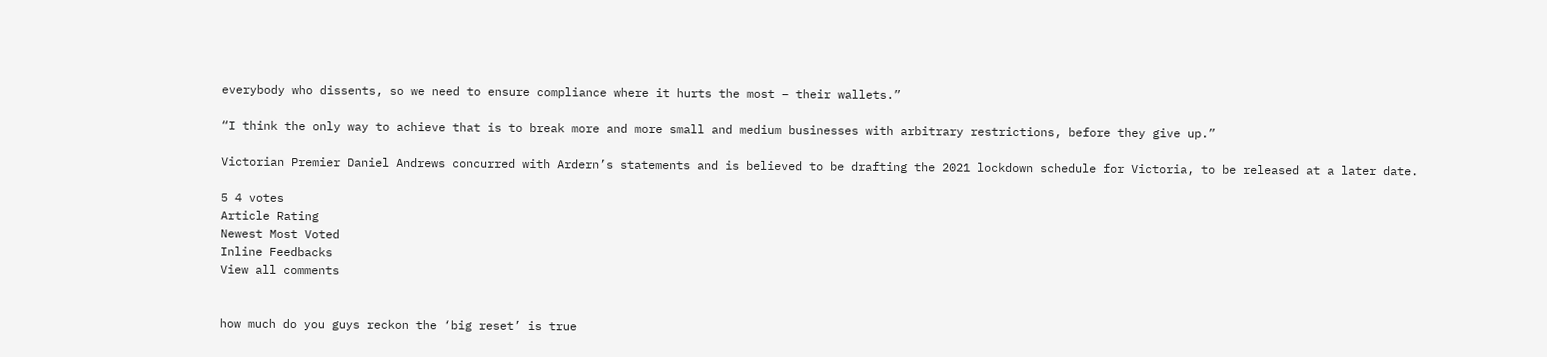everybody who dissents, so we need to ensure compliance where it hurts the most – their wallets.”

“I think the only way to achieve that is to break more and more small and medium businesses with arbitrary restrictions, before they give up.”

Victorian Premier Daniel Andrews concurred with Ardern’s statements and is believed to be drafting the 2021 lockdown schedule for Victoria, to be released at a later date.

5 4 votes
Article Rating
Newest Most Voted
Inline Feedbacks
View all comments


how much do you guys reckon the ‘big reset’ is true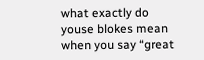what exactly do youse blokes mean when you say “great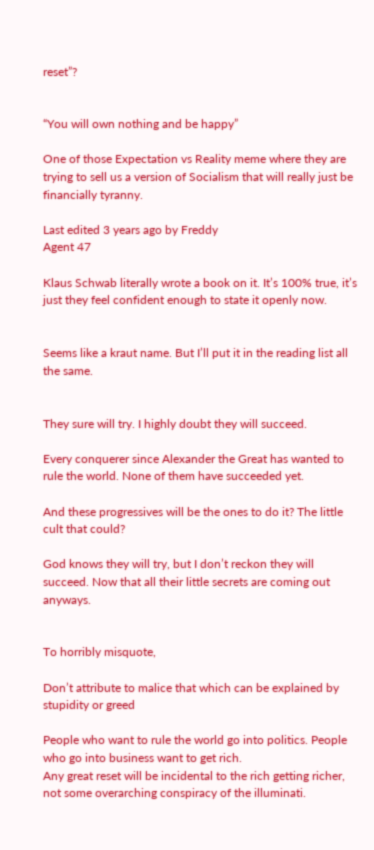reset”?


“You will own nothing and be happy”

One of those Expectation vs Reality meme where they are trying to sell us a version of Socialism that will really just be financially tyranny.

Last edited 3 years ago by Freddy
Agent 47

Klaus Schwab literally wrote a book on it. It’s 100% true, it’s just they feel confident enough to state it openly now.


Seems like a kraut name. But I’ll put it in the reading list all the same.


They sure will try. I highly doubt they will succeed.

Every conquerer since Alexander the Great has wanted to rule the world. None of them have succeeded yet.

And these progressives will be the ones to do it? The little cult that could?

God knows they will try, but I don’t reckon they will succeed. Now that all their little secrets are coming out anyways.


To horribly misquote,

Don’t attribute to malice that which can be explained by stupidity or greed

People who want to rule the world go into politics. People who go into business want to get rich.
Any great reset will be incidental to the rich getting richer, not some overarching conspiracy of the illuminati.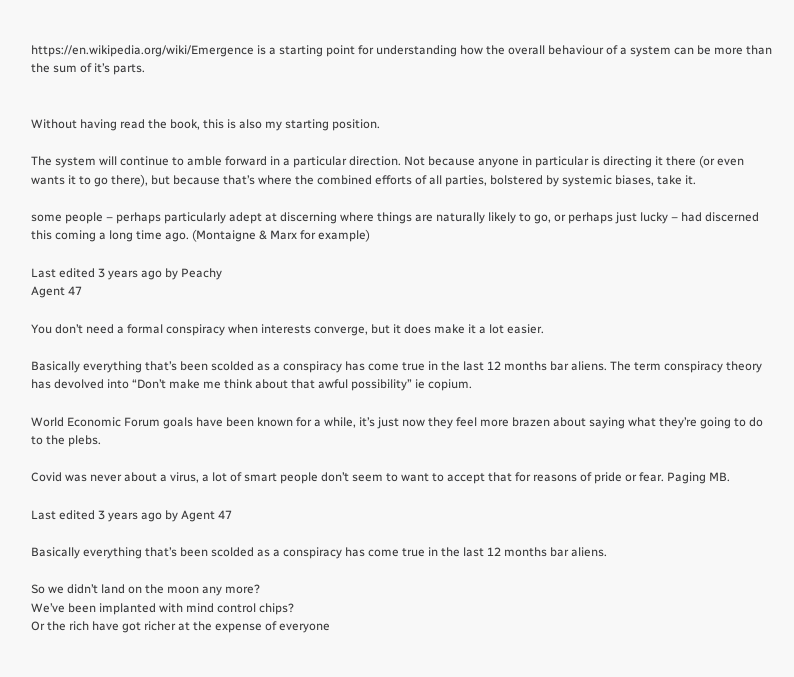https://en.wikipedia.org/wiki/Emergence is a starting point for understanding how the overall behaviour of a system can be more than the sum of it’s parts.


Without having read the book, this is also my starting position.

The system will continue to amble forward in a particular direction. Not because anyone in particular is directing it there (or even wants it to go there), but because that’s where the combined efforts of all parties, bolstered by systemic biases, take it.

some people – perhaps particularly adept at discerning where things are naturally likely to go, or perhaps just lucky – had discerned this coming a long time ago. (Montaigne & Marx for example)

Last edited 3 years ago by Peachy
Agent 47

You don’t need a formal conspiracy when interests converge, but it does make it a lot easier.

Basically everything that’s been scolded as a conspiracy has come true in the last 12 months bar aliens. The term conspiracy theory has devolved into “Don’t make me think about that awful possibility” ie copium.

World Economic Forum goals have been known for a while, it’s just now they feel more brazen about saying what they’re going to do to the plebs.

Covid was never about a virus, a lot of smart people don’t seem to want to accept that for reasons of pride or fear. Paging MB.

Last edited 3 years ago by Agent 47

Basically everything that’s been scolded as a conspiracy has come true in the last 12 months bar aliens.

So we didn’t land on the moon any more?
We’ve been implanted with mind control chips?
Or the rich have got richer at the expense of everyone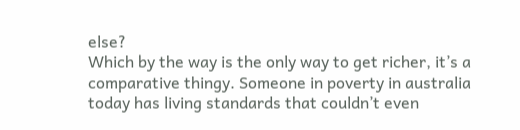else?
Which by the way is the only way to get richer, it’s a comparative thingy. Someone in poverty in australia today has living standards that couldn’t even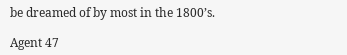be dreamed of by most in the 1800’s.

Agent 47